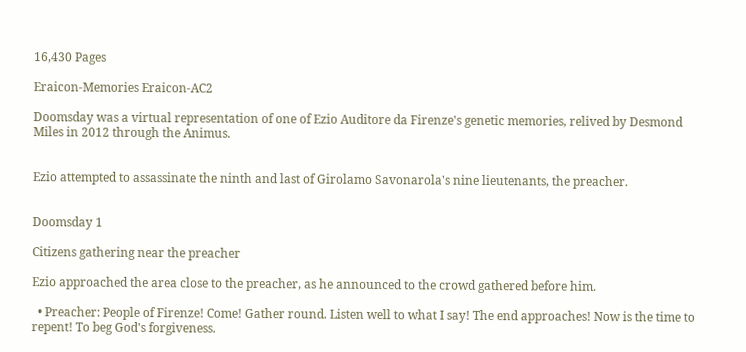16,430 Pages

Eraicon-Memories Eraicon-AC2

Doomsday was a virtual representation of one of Ezio Auditore da Firenze's genetic memories, relived by Desmond Miles in 2012 through the Animus.


Ezio attempted to assassinate the ninth and last of Girolamo Savonarola's nine lieutenants, the preacher.


Doomsday 1

Citizens gathering near the preacher

Ezio approached the area close to the preacher, as he announced to the crowd gathered before him.

  • Preacher: People of Firenze! Come! Gather round. Listen well to what I say! The end approaches! Now is the time to repent! To beg God's forgiveness.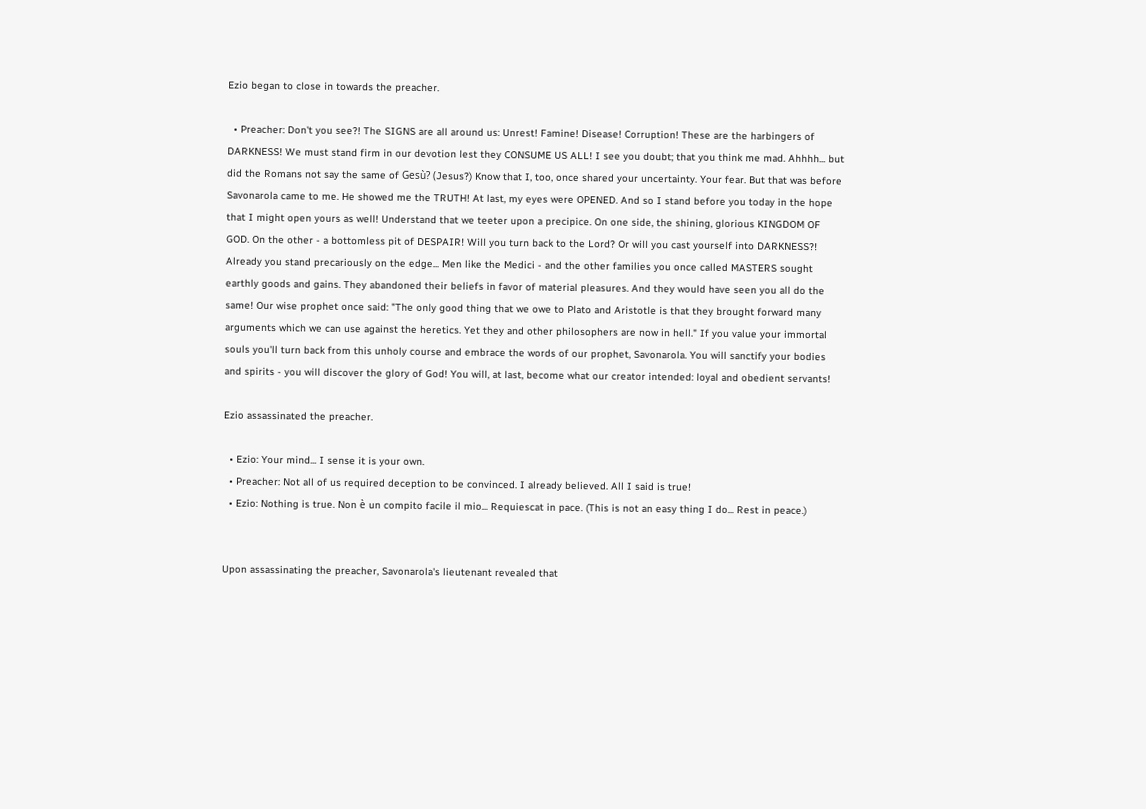Ezio began to close in towards the preacher.

  • Preacher: Don't you see?! The SIGNS are all around us: Unrest! Famine! Disease! Corruption! These are the harbingers of DARKNESS! We must stand firm in our devotion lest they CONSUME US ALL! I see you doubt; that you think me mad. Ahhhh... but did the Romans not say the same of Gesù? (Jesus?) Know that I, too, once shared your uncertainty. Your fear. But that was before Savonarola came to me. He showed me the TRUTH! At last, my eyes were OPENED. And so I stand before you today in the hope that I might open yours as well! Understand that we teeter upon a precipice. On one side, the shining, glorious KINGDOM OF GOD. On the other - a bottomless pit of DESPAIR! Will you turn back to the Lord? Or will you cast yourself into DARKNESS?! Already you stand precariously on the edge... Men like the Medici - and the other families you once called MASTERS sought earthly goods and gains. They abandoned their beliefs in favor of material pleasures. And they would have seen you all do the same! Our wise prophet once said: "The only good thing that we owe to Plato and Aristotle is that they brought forward many arguments which we can use against the heretics. Yet they and other philosophers are now in hell." If you value your immortal souls you'll turn back from this unholy course and embrace the words of our prophet, Savonarola. You will sanctify your bodies and spirits - you will discover the glory of God! You will, at last, become what our creator intended: loyal and obedient servants!

Ezio assassinated the preacher.

  • Ezio: Your mind... I sense it is your own.
  • Preacher: Not all of us required deception to be convinced. I already believed. All I said is true!
  • Ezio: Nothing is true. Non è un compito facile il mio... Requiescat in pace. (This is not an easy thing I do... Rest in peace.)


Upon assassinating the preacher, Savonarola's lieutenant revealed that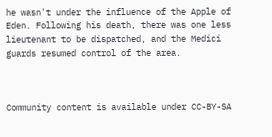he wasn't under the influence of the Apple of Eden. Following his death, there was one less lieutenant to be dispatched, and the Medici guards resumed control of the area.



Community content is available under CC-BY-SA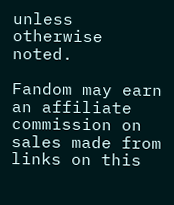unless otherwise noted.

Fandom may earn an affiliate commission on sales made from links on this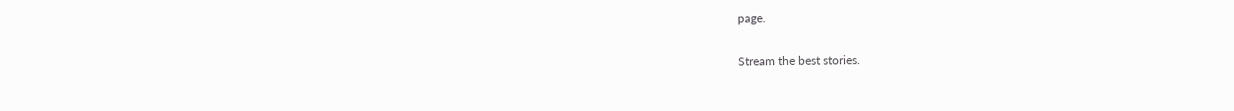page.

Stream the best stories.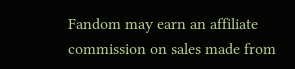Fandom may earn an affiliate commission on sales made from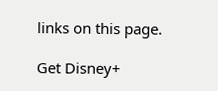links on this page.

Get Disney+